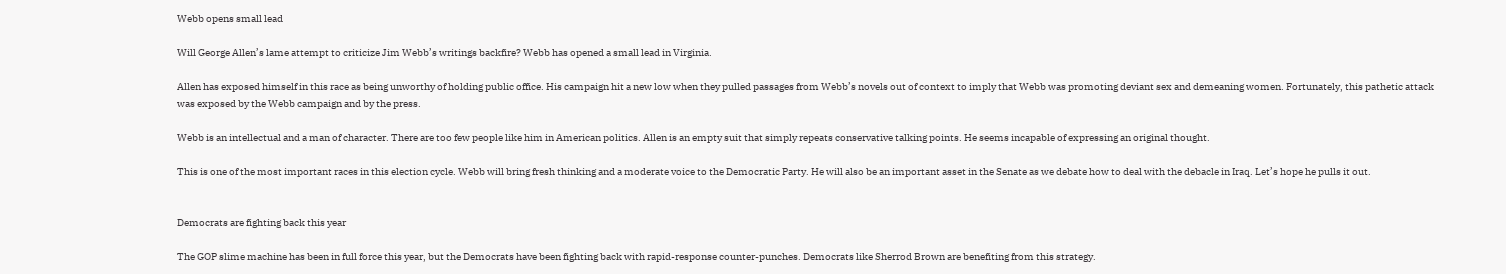Webb opens small lead

Will George Allen’s lame attempt to criticize Jim Webb’s writings backfire? Webb has opened a small lead in Virginia.

Allen has exposed himself in this race as being unworthy of holding public office. His campaign hit a new low when they pulled passages from Webb’s novels out of context to imply that Webb was promoting deviant sex and demeaning women. Fortunately, this pathetic attack was exposed by the Webb campaign and by the press.

Webb is an intellectual and a man of character. There are too few people like him in American politics. Allen is an empty suit that simply repeats conservative talking points. He seems incapable of expressing an original thought.

This is one of the most important races in this election cycle. Webb will bring fresh thinking and a moderate voice to the Democratic Party. He will also be an important asset in the Senate as we debate how to deal with the debacle in Iraq. Let’s hope he pulls it out.


Democrats are fighting back this year

The GOP slime machine has been in full force this year, but the Democrats have been fighting back with rapid-response counter-punches. Democrats like Sherrod Brown are benefiting from this strategy.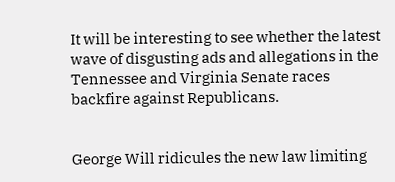It will be interesting to see whether the latest wave of disgusting ads and allegations in the Tennessee and Virginia Senate races backfire against Republicans.


George Will ridicules the new law limiting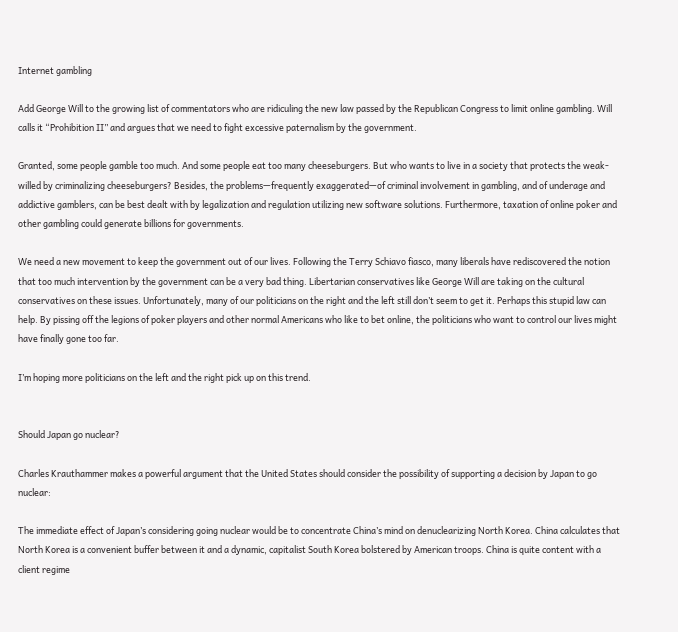Internet gambling

Add George Will to the growing list of commentators who are ridiculing the new law passed by the Republican Congress to limit online gambling. Will calls it “Prohibition II” and argues that we need to fight excessive paternalism by the government.

Granted, some people gamble too much. And some people eat too many cheeseburgers. But who wants to live in a society that protects the weak-willed by criminalizing cheeseburgers? Besides, the problems—frequently exaggerated—of criminal involvement in gambling, and of underage and addictive gamblers, can be best dealt with by legalization and regulation utilizing new software solutions. Furthermore, taxation of online poker and other gambling could generate billions for governments.

We need a new movement to keep the government out of our lives. Following the Terry Schiavo fiasco, many liberals have rediscovered the notion that too much intervention by the government can be a very bad thing. Libertarian conservatives like George Will are taking on the cultural conservatives on these issues. Unfortunately, many of our politicians on the right and the left still don’t seem to get it. Perhaps this stupid law can help. By pissing off the legions of poker players and other normal Americans who like to bet online, the politicians who want to control our lives might have finally gone too far.

I’m hoping more politicians on the left and the right pick up on this trend.


Should Japan go nuclear?

Charles Krauthammer makes a powerful argument that the United States should consider the possibility of supporting a decision by Japan to go nuclear:

The immediate effect of Japan’s considering going nuclear would be to concentrate China’s mind on denuclearizing North Korea. China calculates that North Korea is a convenient buffer between it and a dynamic, capitalist South Korea bolstered by American troops. China is quite content with a client regime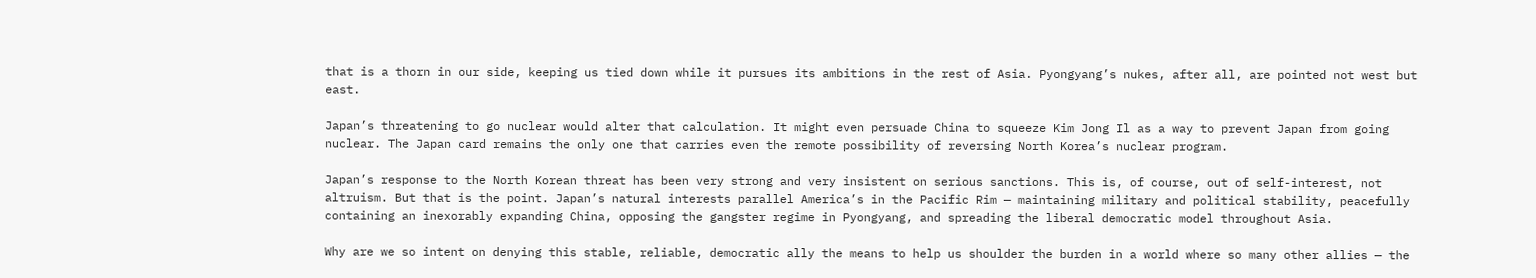that is a thorn in our side, keeping us tied down while it pursues its ambitions in the rest of Asia. Pyongyang’s nukes, after all, are pointed not west but east.

Japan’s threatening to go nuclear would alter that calculation. It might even persuade China to squeeze Kim Jong Il as a way to prevent Japan from going nuclear. The Japan card remains the only one that carries even the remote possibility of reversing North Korea’s nuclear program.

Japan’s response to the North Korean threat has been very strong and very insistent on serious sanctions. This is, of course, out of self-interest, not altruism. But that is the point. Japan’s natural interests parallel America’s in the Pacific Rim — maintaining military and political stability, peacefully containing an inexorably expanding China, opposing the gangster regime in Pyongyang, and spreading the liberal democratic model throughout Asia.

Why are we so intent on denying this stable, reliable, democratic ally the means to help us shoulder the burden in a world where so many other allies — the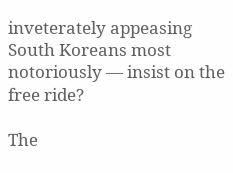inveterately appeasing South Koreans most notoriously — insist on the free ride?

The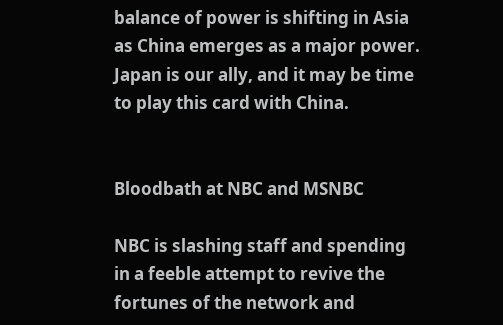balance of power is shifting in Asia as China emerges as a major power. Japan is our ally, and it may be time to play this card with China.


Bloodbath at NBC and MSNBC

NBC is slashing staff and spending in a feeble attempt to revive the fortunes of the network and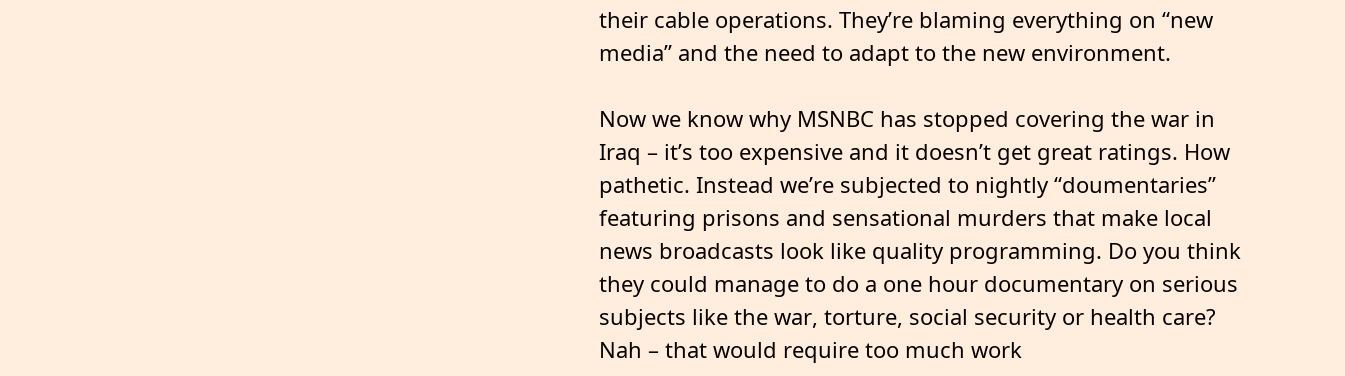their cable operations. They’re blaming everything on “new media” and the need to adapt to the new environment.

Now we know why MSNBC has stopped covering the war in Iraq – it’s too expensive and it doesn’t get great ratings. How pathetic. Instead we’re subjected to nightly “doumentaries” featuring prisons and sensational murders that make local news broadcasts look like quality programming. Do you think they could manage to do a one hour documentary on serious subjects like the war, torture, social security or health care? Nah – that would require too much work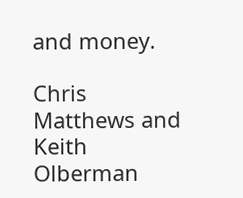and money.

Chris Matthews and Keith Olberman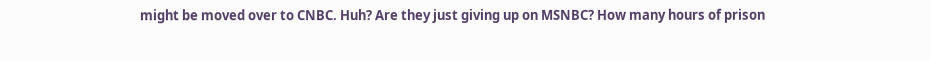might be moved over to CNBC. Huh? Are they just giving up on MSNBC? How many hours of prison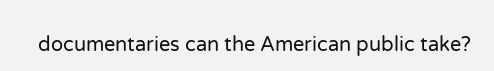documentaries can the American public take?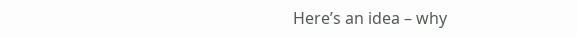Here’s an idea – why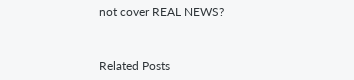not cover REAL NEWS?


Related Posts